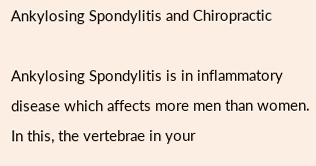Ankylosing Spondylitis and Chiropractic

Ankylosing Spondylitis is in inflammatory disease which affects more men than women. In this, the vertebrae in your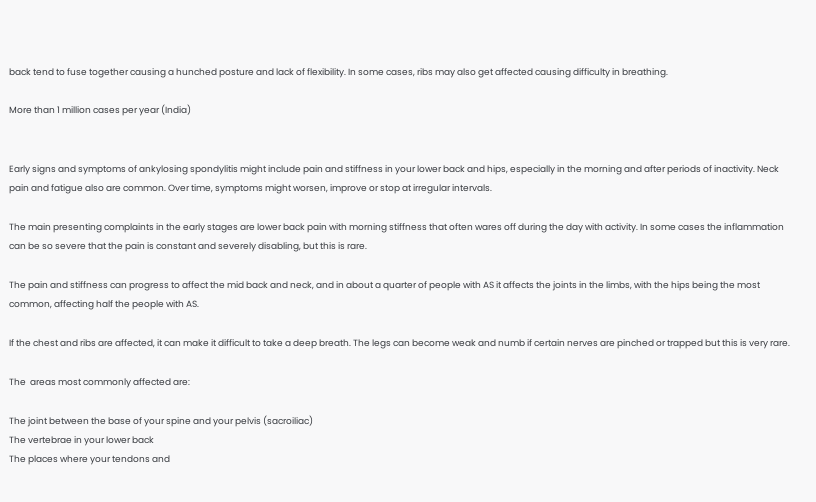back tend to fuse together causing a hunched posture and lack of flexibility. In some cases, ribs may also get affected causing difficulty in breathing.

More than 1 million cases per year (India)


Early signs and symptoms of ankylosing spondylitis might include pain and stiffness in your lower back and hips, especially in the morning and after periods of inactivity. Neck pain and fatigue also are common. Over time, symptoms might worsen, improve or stop at irregular intervals.

The main presenting complaints in the early stages are lower back pain with morning stiffness that often wares off during the day with activity. In some cases the inflammation can be so severe that the pain is constant and severely disabling, but this is rare.

The pain and stiffness can progress to affect the mid back and neck, and in about a quarter of people with AS it affects the joints in the limbs, with the hips being the most common, affecting half the people with AS.

If the chest and ribs are affected, it can make it difficult to take a deep breath. The legs can become weak and numb if certain nerves are pinched or trapped but this is very rare.

The  areas most commonly affected are:

The joint between the base of your spine and your pelvis (sacroiliac)
The vertebrae in your lower back
The places where your tendons and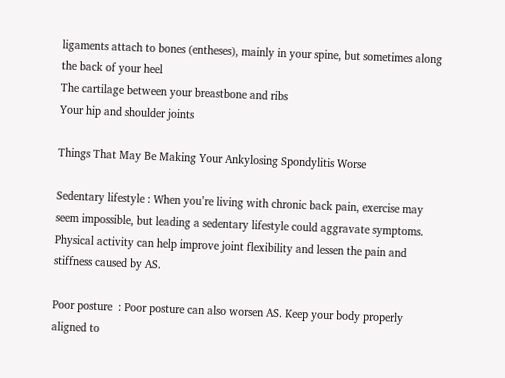ligaments attach to bones (entheses), mainly in your spine, but sometimes along the back of your heel
The cartilage between your breastbone and ribs
Your hip and shoulder joints

Things That May Be Making Your Ankylosing Spondylitis Worse

Sedentary lifestyle : When you’re living with chronic back pain, exercise may seem impossible, but leading a sedentary lifestyle could aggravate symptoms. Physical activity can help improve joint flexibility and lessen the pain and stiffness caused by AS.

Poor posture  : Poor posture can also worsen AS. Keep your body properly aligned to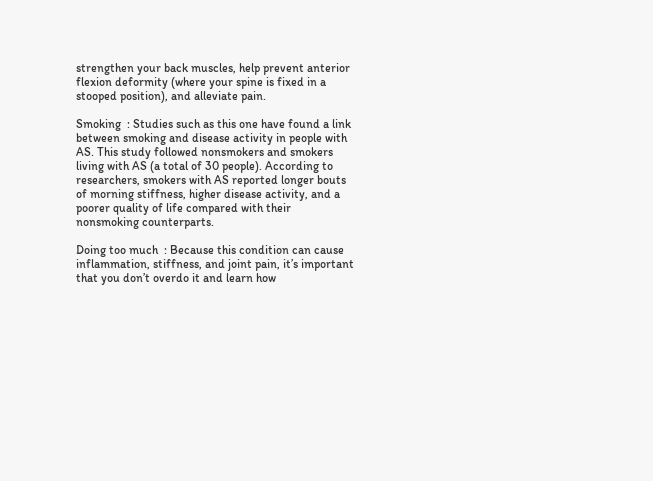strengthen your back muscles, help prevent anterior flexion deformity (where your spine is fixed in a stooped position), and alleviate pain.

Smoking  : Studies such as this one have found a link between smoking and disease activity in people with AS. This study followed nonsmokers and smokers living with AS (a total of 30 people). According to researchers, smokers with AS reported longer bouts of morning stiffness, higher disease activity, and a poorer quality of life compared with their nonsmoking counterparts.

Doing too much  : Because this condition can cause inflammation, stiffness, and joint pain, it’s important that you don’t overdo it and learn how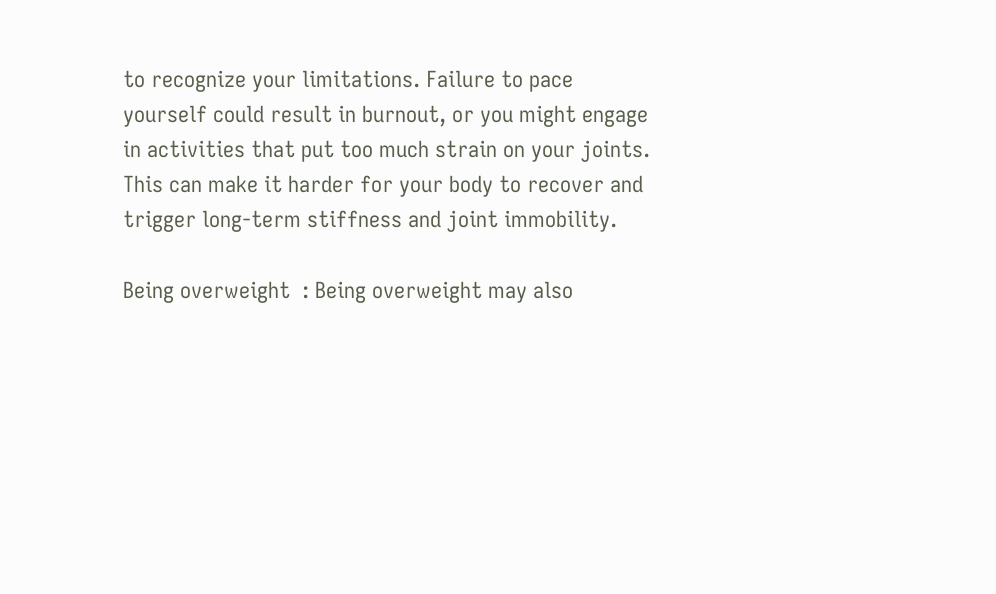to recognize your limitations. Failure to pace yourself could result in burnout, or you might engage in activities that put too much strain on your joints. This can make it harder for your body to recover and trigger long-term stiffness and joint immobility.

Being overweight  : Being overweight may also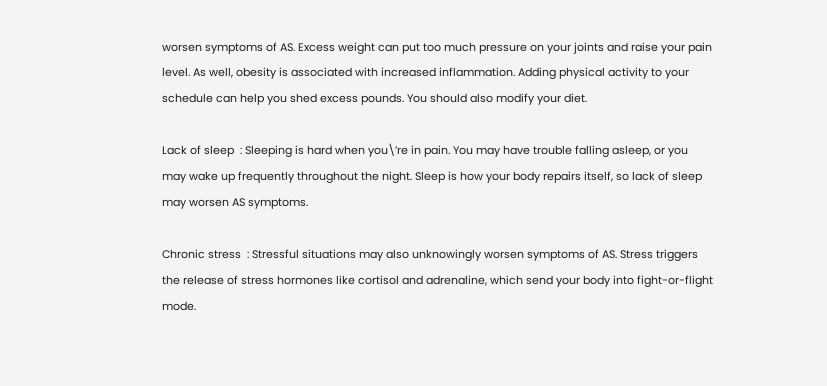worsen symptoms of AS. Excess weight can put too much pressure on your joints and raise your pain level. As well, obesity is associated with increased inflammation. Adding physical activity to your schedule can help you shed excess pounds. You should also modify your diet.

Lack of sleep  : Sleeping is hard when you\’re in pain. You may have trouble falling asleep, or you may wake up frequently throughout the night. Sleep is how your body repairs itself, so lack of sleep may worsen AS symptoms.

Chronic stress  : Stressful situations may also unknowingly worsen symptoms of AS. Stress triggers the release of stress hormones like cortisol and adrenaline, which send your body into fight-or-flight mode.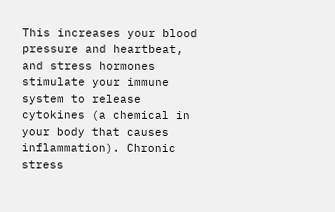This increases your blood pressure and heartbeat, and stress hormones stimulate your immune system to release cytokines (a chemical in your body that causes inflammation). Chronic stress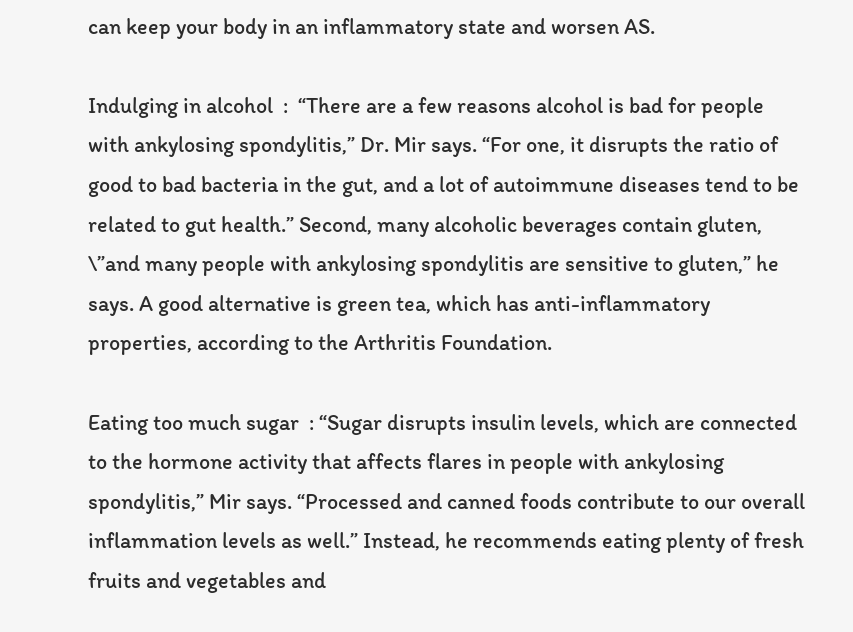can keep your body in an inflammatory state and worsen AS.

Indulging in alcohol  :  “There are a few reasons alcohol is bad for people with ankylosing spondylitis,” Dr. Mir says. “For one, it disrupts the ratio of good to bad bacteria in the gut, and a lot of autoimmune diseases tend to be related to gut health.” Second, many alcoholic beverages contain gluten, \”and many people with ankylosing spondylitis are sensitive to gluten,” he says. A good alternative is green tea, which has anti-inflammatory properties, according to the Arthritis Foundation.

Eating too much sugar  : “Sugar disrupts insulin levels, which are connected to the hormone activity that affects flares in people with ankylosing spondylitis,” Mir says. “Processed and canned foods contribute to our overall inflammation levels as well.” Instead, he recommends eating plenty of fresh fruits and vegetables and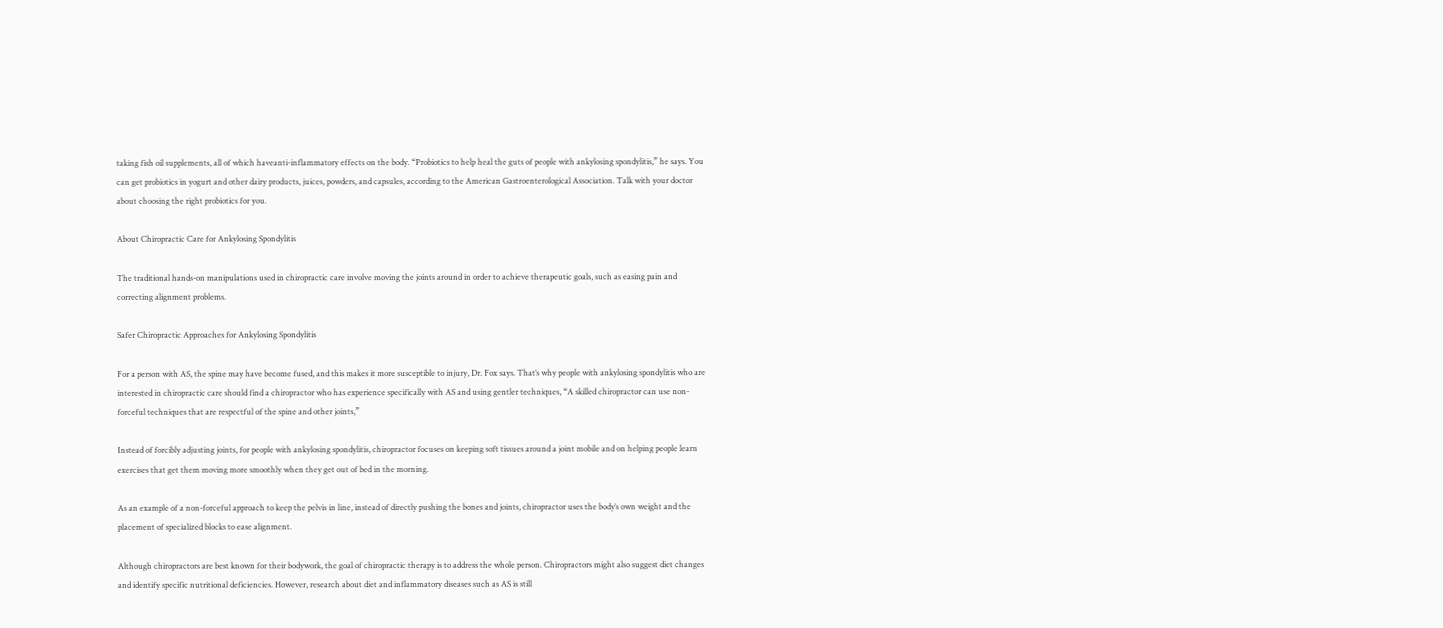taking fish oil supplements, all of which haveanti-inflammatory effects on the body. “Probiotics to help heal the guts of people with ankylosing spondylitis,” he says. You can get probiotics in yogurt and other dairy products, juices, powders, and capsules, according to the American Gastroenterological Association. Talk with your doctor about choosing the right probiotics for you.

About Chiropractic Care for Ankylosing Spondylitis

The traditional hands-on manipulations used in chiropractic care involve moving the joints around in order to achieve therapeutic goals, such as easing pain and correcting alignment problems.

Safer Chiropractic Approaches for Ankylosing Spondylitis

For a person with AS, the spine may have become fused, and this makes it more susceptible to injury, Dr. Fox says. That’s why people with ankylosing spondylitis who are interested in chiropractic care should find a chiropractor who has experience specifically with AS and using gentler techniques, “A skilled chiropractor can use non-forceful techniques that are respectful of the spine and other joints,”

Instead of forcibly adjusting joints, for people with ankylosing spondylitis, chiropractor focuses on keeping soft tissues around a joint mobile and on helping people learn exercises that get them moving more smoothly when they get out of bed in the morning.

As an example of a non-forceful approach to keep the pelvis in line, instead of directly pushing the bones and joints, chiropractor uses the body’s own weight and the placement of specialized blocks to ease alignment.

Although chiropractors are best known for their bodywork, the goal of chiropractic therapy is to address the whole person. Chiropractors might also suggest diet changes and identify specific nutritional deficiencies. However, research about diet and inflammatory diseases such as AS is still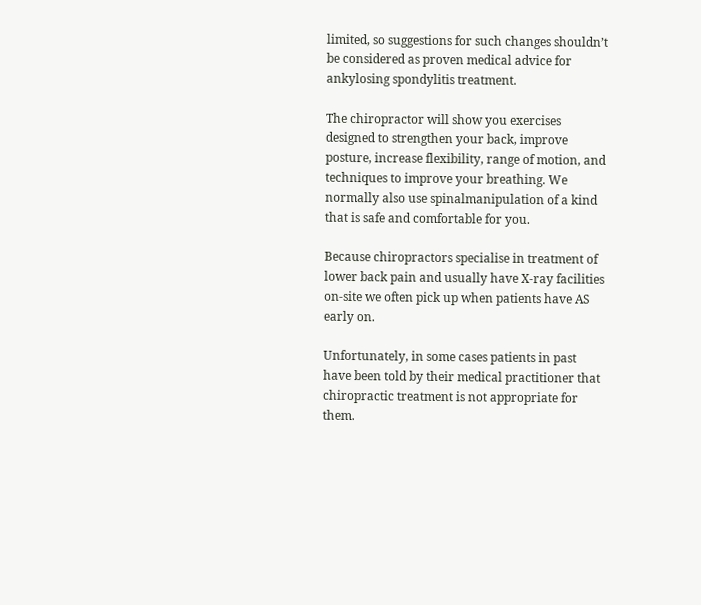limited, so suggestions for such changes shouldn’t be considered as proven medical advice for ankylosing spondylitis treatment.

The chiropractor will show you exercises designed to strengthen your back, improve posture, increase flexibility, range of motion, and techniques to improve your breathing. We normally also use spinalmanipulation of a kind that is safe and comfortable for you.

Because chiropractors specialise in treatment of lower back pain and usually have X-ray facilities on-site we often pick up when patients have AS early on.

Unfortunately, in some cases patients in past have been told by their medical practitioner that chiropractic treatment is not appropriate for them.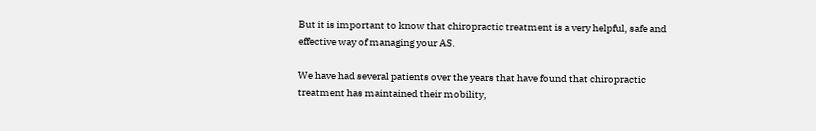But it is important to know that chiropractic treatment is a very helpful, safe and effective way of managing your AS.

We have had several patients over the years that have found that chiropractic treatment has maintained their mobility,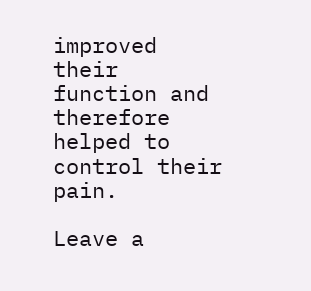improved their function and therefore helped to control their pain.

Leave a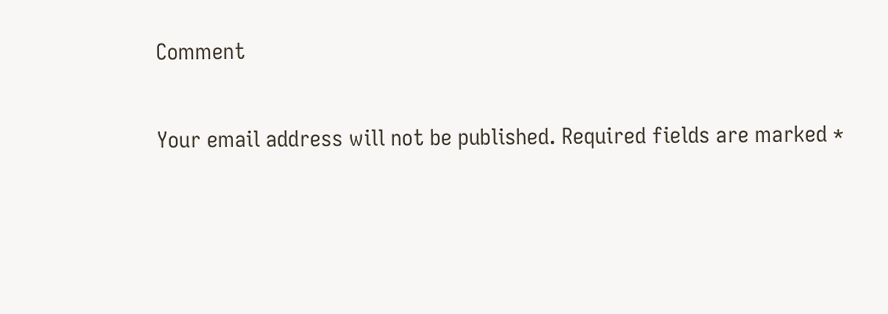Comment

Your email address will not be published. Required fields are marked *